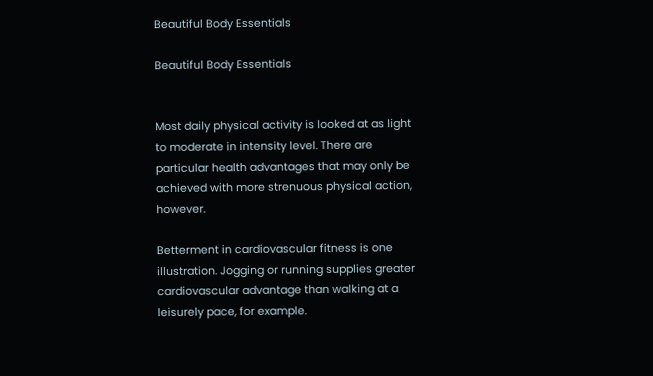Beautiful Body Essentials

Beautiful Body Essentials


Most daily physical activity is looked at as light to moderate in intensity level. There are particular health advantages that may only be achieved with more strenuous physical action, however.

Betterment in cardiovascular fitness is one illustration. Jogging or running supplies greater cardiovascular advantage than walking at a leisurely pace, for example.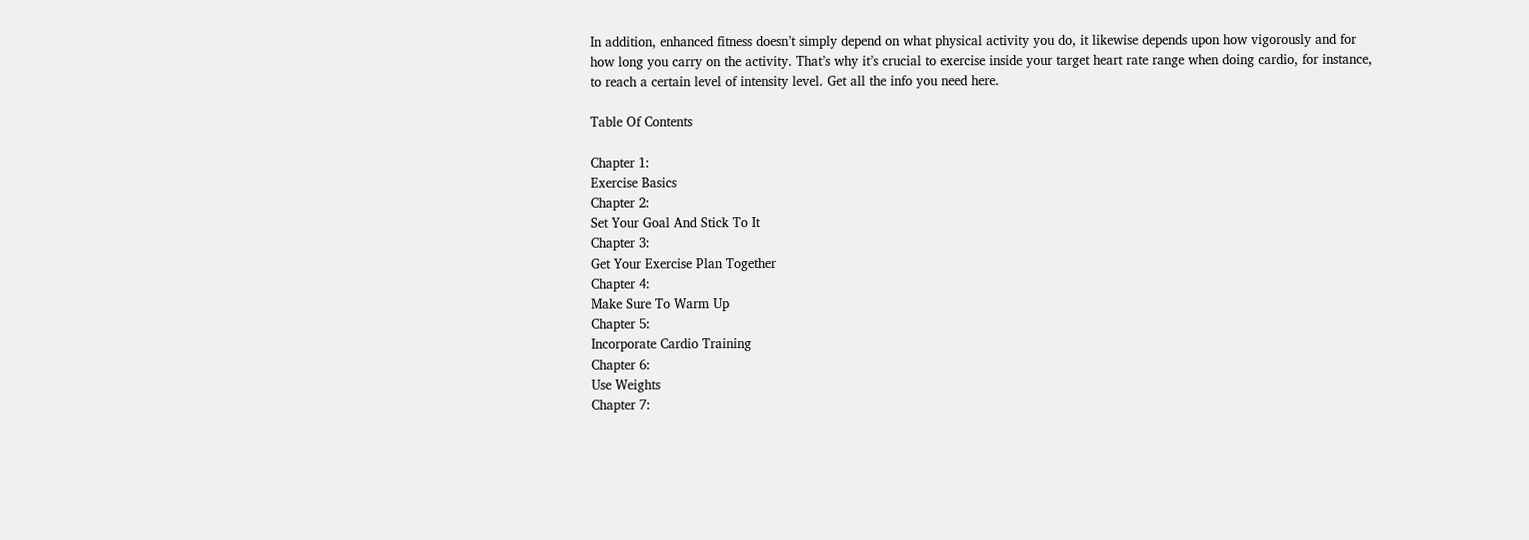In addition, enhanced fitness doesn’t simply depend on what physical activity you do, it likewise depends upon how vigorously and for how long you carry on the activity. That’s why it’s crucial to exercise inside your target heart rate range when doing cardio, for instance, to reach a certain level of intensity level. Get all the info you need here.

Table Of Contents

Chapter 1:
Exercise Basics
Chapter 2:
Set Your Goal And Stick To It
Chapter 3:
Get Your Exercise Plan Together
Chapter 4:
Make Sure To Warm Up
Chapter 5:
Incorporate Cardio Training
Chapter 6:
Use Weights
Chapter 7: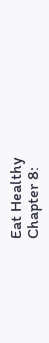Eat Healthy
Chapter 8: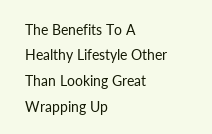The Benefits To A Healthy Lifestyle Other Than Looking Great
Wrapping Up